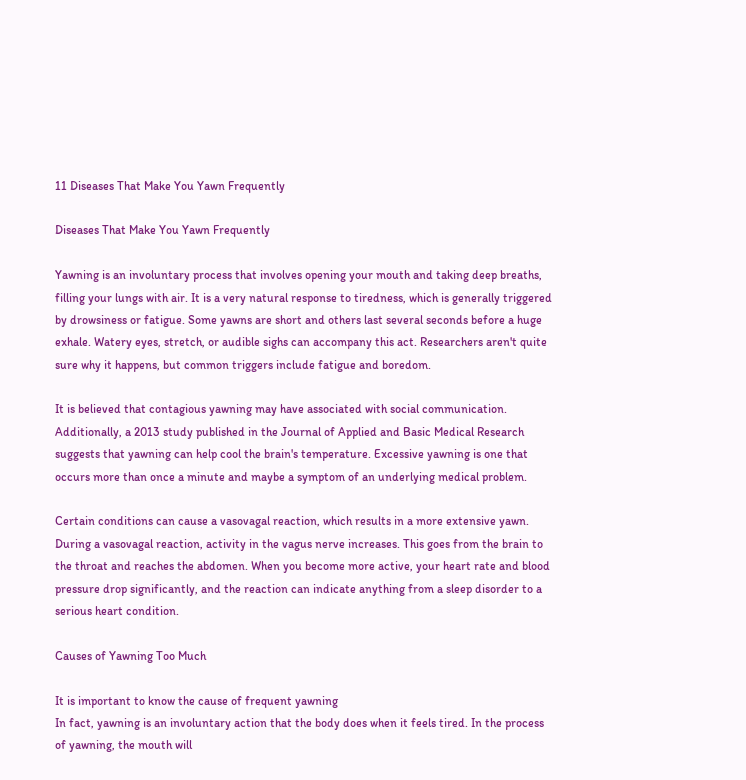11 Diseases That Make You Yawn Frequently

Diseases That Make You Yawn Frequently

Yawning is an involuntary process that involves opening your mouth and taking deep breaths, filling your lungs with air. It is a very natural response to tiredness, which is generally triggered by drowsiness or fatigue. Some yawns are short and others last several seconds before a huge exhale. Watery eyes, stretch, or audible sighs can accompany this act. Researchers aren't quite sure why it happens, but common triggers include fatigue and boredom.

It is believed that contagious yawning may have associated with social communication. Additionally, a 2013 study published in the Journal of Applied and Basic Medical Research suggests that yawning can help cool the brain's temperature. Excessive yawning is one that occurs more than once a minute and maybe a symptom of an underlying medical problem.

Certain conditions can cause a vasovagal reaction, which results in a more extensive yawn. During a vasovagal reaction, activity in the vagus nerve increases. This goes from the brain to the throat and reaches the abdomen. When you become more active, your heart rate and blood pressure drop significantly, and the reaction can indicate anything from a sleep disorder to a serious heart condition.

Causes of Yawning Too Much

It is important to know the cause of frequent yawning
In fact, yawning is an involuntary action that the body does when it feels tired. In the process of yawning, the mouth will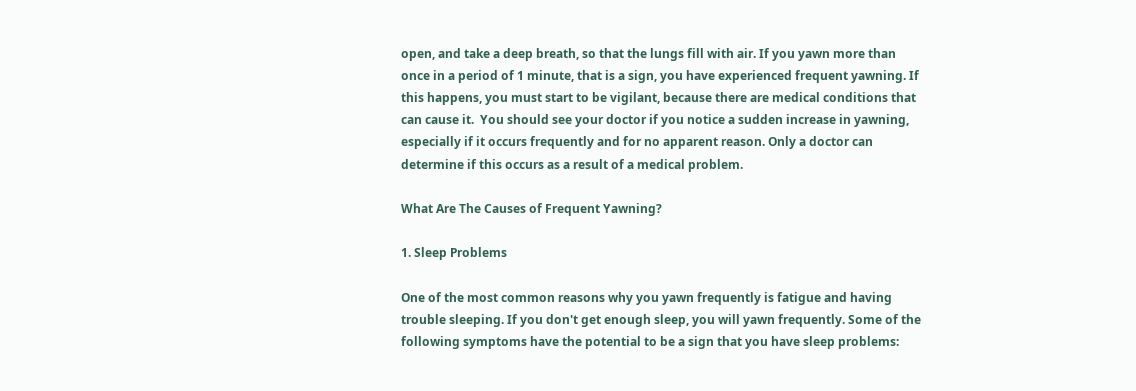open, and take a deep breath, so that the lungs fill with air. If you yawn more than once in a period of 1 minute, that is a sign, you have experienced frequent yawning. If this happens, you must start to be vigilant, because there are medical conditions that can cause it.  You should see your doctor if you notice a sudden increase in yawning, especially if it occurs frequently and for no apparent reason. Only a doctor can determine if this occurs as a result of a medical problem.

What Are The Causes of Frequent Yawning?

1. Sleep Problems

One of the most common reasons why you yawn frequently is fatigue and having trouble sleeping. If you don't get enough sleep, you will yawn frequently. Some of the following symptoms have the potential to be a sign that you have sleep problems: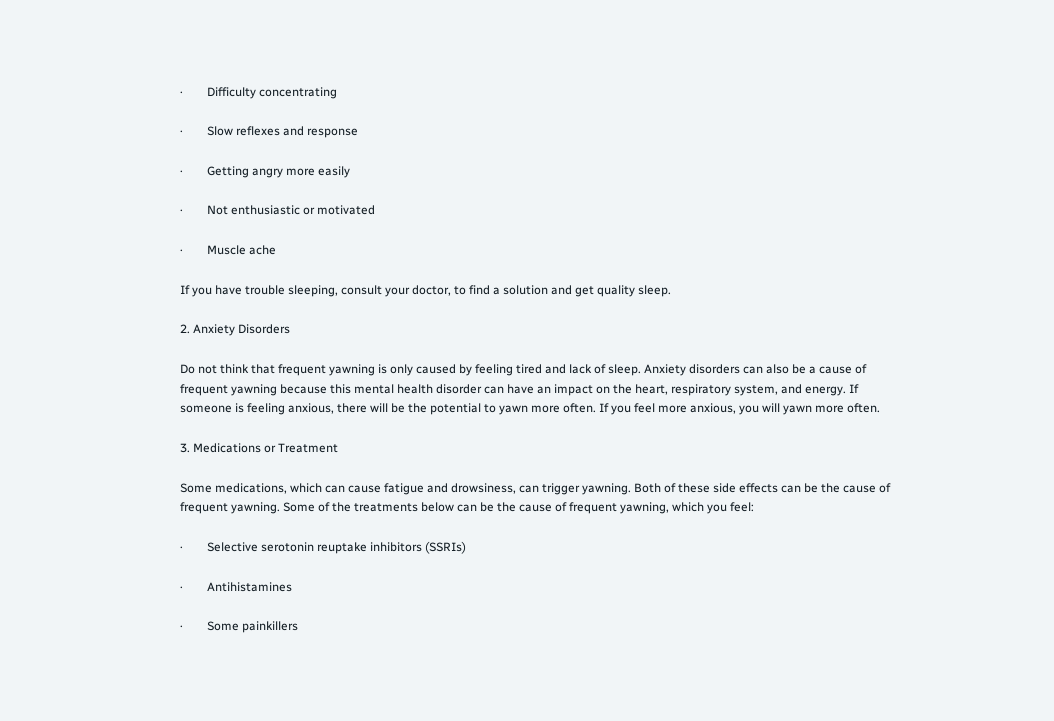·        Difficulty concentrating

·        Slow reflexes and response

·        Getting angry more easily

·        Not enthusiastic or motivated

·        Muscle ache

If you have trouble sleeping, consult your doctor, to find a solution and get quality sleep.

2. Anxiety Disorders

Do not think that frequent yawning is only caused by feeling tired and lack of sleep. Anxiety disorders can also be a cause of frequent yawning because this mental health disorder can have an impact on the heart, respiratory system, and energy. If someone is feeling anxious, there will be the potential to yawn more often. If you feel more anxious, you will yawn more often.

3. Medications or Treatment

Some medications, which can cause fatigue and drowsiness, can trigger yawning. Both of these side effects can be the cause of frequent yawning. Some of the treatments below can be the cause of frequent yawning, which you feel:

·        Selective serotonin reuptake inhibitors (SSRIs)

·        Antihistamines

·        Some painkillers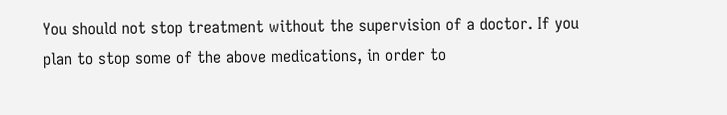You should not stop treatment without the supervision of a doctor. If you plan to stop some of the above medications, in order to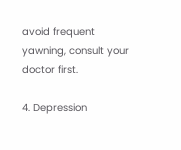avoid frequent yawning, consult your doctor first.

4. Depression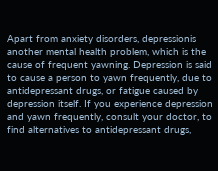Apart from anxiety disorders, depressionis another mental health problem, which is the cause of frequent yawning. Depression is said to cause a person to yawn frequently, due to antidepressant drugs, or fatigue caused by depression itself. If you experience depression and yawn frequently, consult your doctor, to find alternatives to antidepressant drugs,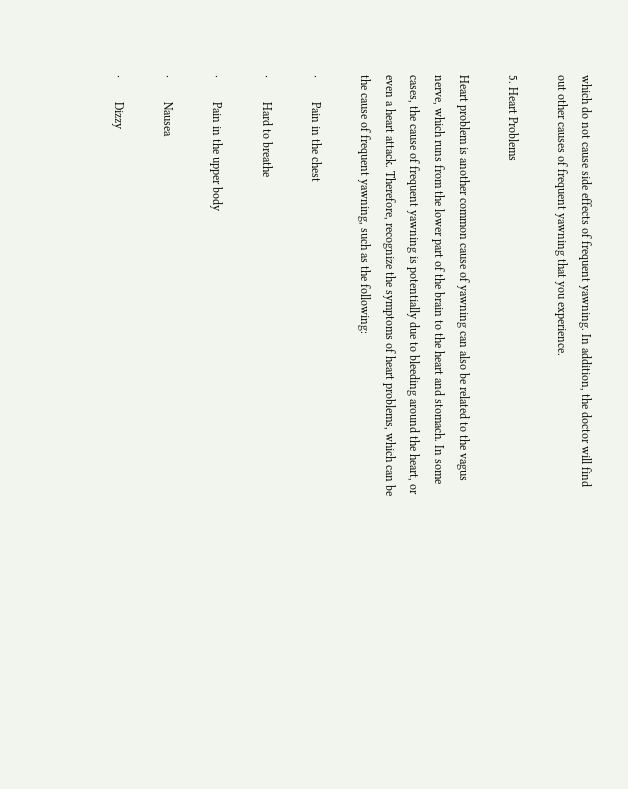which do not cause side effects of frequent yawning. In addition, the doctor will find out other causes of frequent yawning that you experience.

5. Heart Problems

Heart problem is another common cause of yawning can also be related to the vagus nerve, which runs from the lower part of the brain to the heart and stomach. In some cases, the cause of frequent yawning is potentially due to bleeding around the heart, or even a heart attack. Therefore, recognize the symptoms of heart problems, which can be the cause of frequent yawning, such as the following:

·        Pain in the chest

·        Hard to breathe

·        Pain in the upper body

·        Nausea

·        Dizzy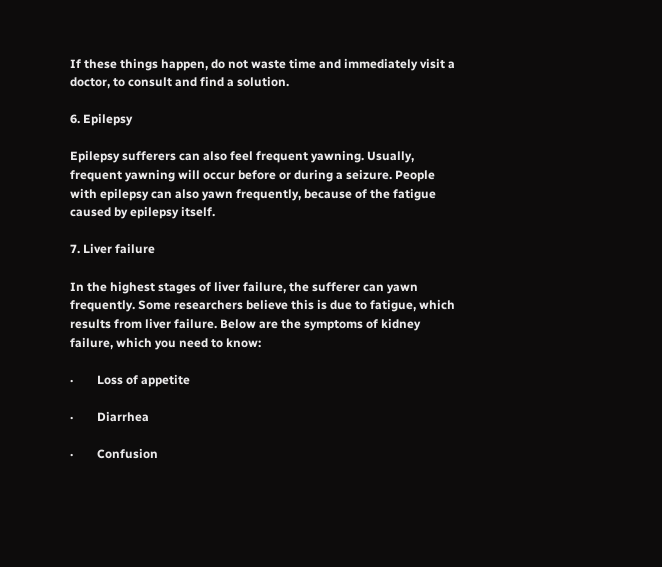If these things happen, do not waste time and immediately visit a doctor, to consult and find a solution.

6. Epilepsy

Epilepsy sufferers can also feel frequent yawning. Usually, frequent yawning will occur before or during a seizure. People with epilepsy can also yawn frequently, because of the fatigue caused by epilepsy itself.

7. Liver failure

In the highest stages of liver failure, the sufferer can yawn frequently. Some researchers believe this is due to fatigue, which results from liver failure. Below are the symptoms of kidney failure, which you need to know:

·        Loss of appetite

·        Diarrhea

·        Confusion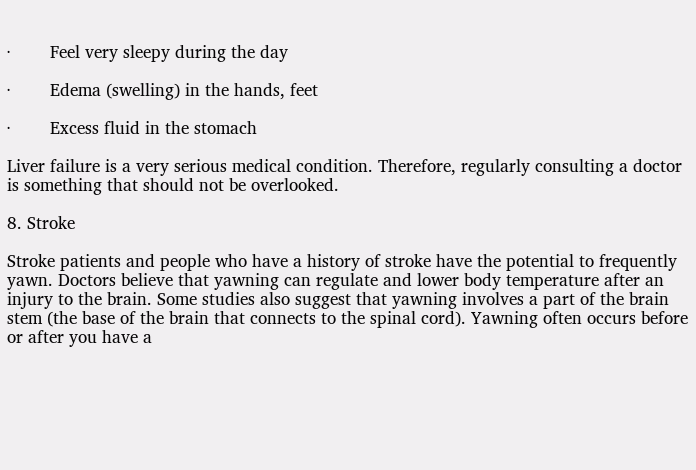·        Feel very sleepy during the day

·        Edema (swelling) in the hands, feet

·        Excess fluid in the stomach

Liver failure is a very serious medical condition. Therefore, regularly consulting a doctor is something that should not be overlooked.

8. Stroke

Stroke patients and people who have a history of stroke have the potential to frequently yawn. Doctors believe that yawning can regulate and lower body temperature after an injury to the brain. Some studies also suggest that yawning involves a part of the brain stem (the base of the brain that connects to the spinal cord). Yawning often occurs before or after you have a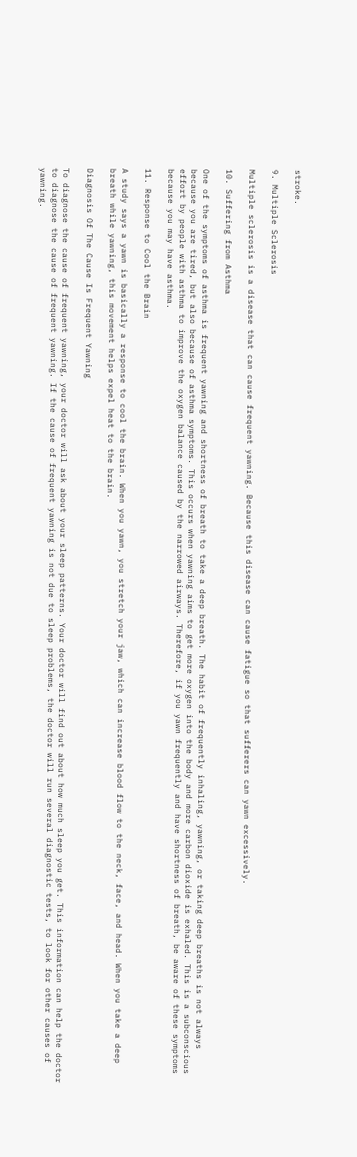stroke.

9. Multiple Sclerosis

Multiple sclerosis is a disease that can cause frequent yawning. Because this disease can cause fatigue so that sufferers can yawn excessively.

10. Suffering from Asthma

One of the symptoms of asthma is frequent yawning and shortness of breath to take a deep breath. The habit of frequently inhaling, yawning, or taking deep breaths is not always because you are tired, but also because of asthma symptoms. This occurs when yawning aims to get more oxygen into the body and more carbon dioxide is exhaled. This is a subconscious effort by people with asthma to improve the oxygen balance caused by the narrowed airways. Therefore, if you yawn frequently and have shortness of breath, be aware of these symptoms because you may have asthma.

11. Response to Cool the Brain

A study says a yawn is basically a response to cool the brain. When you yawn, you stretch your jaw, which can increase blood flow to the neck, face, and head. When you take a deep breath while yawning, this movement helps expel heat to the brain.

Diagnosis Of The Cause Is Frequent Yawning

To diagnose the cause of frequent yawning, your doctor will ask about your sleep patterns. Your doctor will find out about how much sleep you get. This information can help the doctor to diagnose the cause of frequent yawning. If the cause of frequent yawning is not due to sleep problems, the doctor will run several diagnostic tests, to look for other causes of yawning.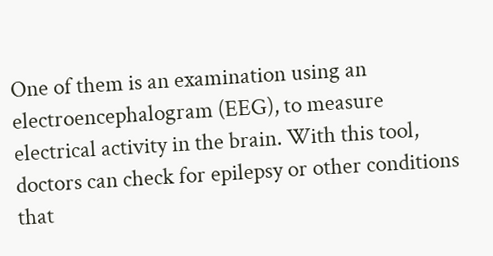One of them is an examination using an electroencephalogram (EEG), to measure electrical activity in the brain. With this tool, doctors can check for epilepsy or other conditions that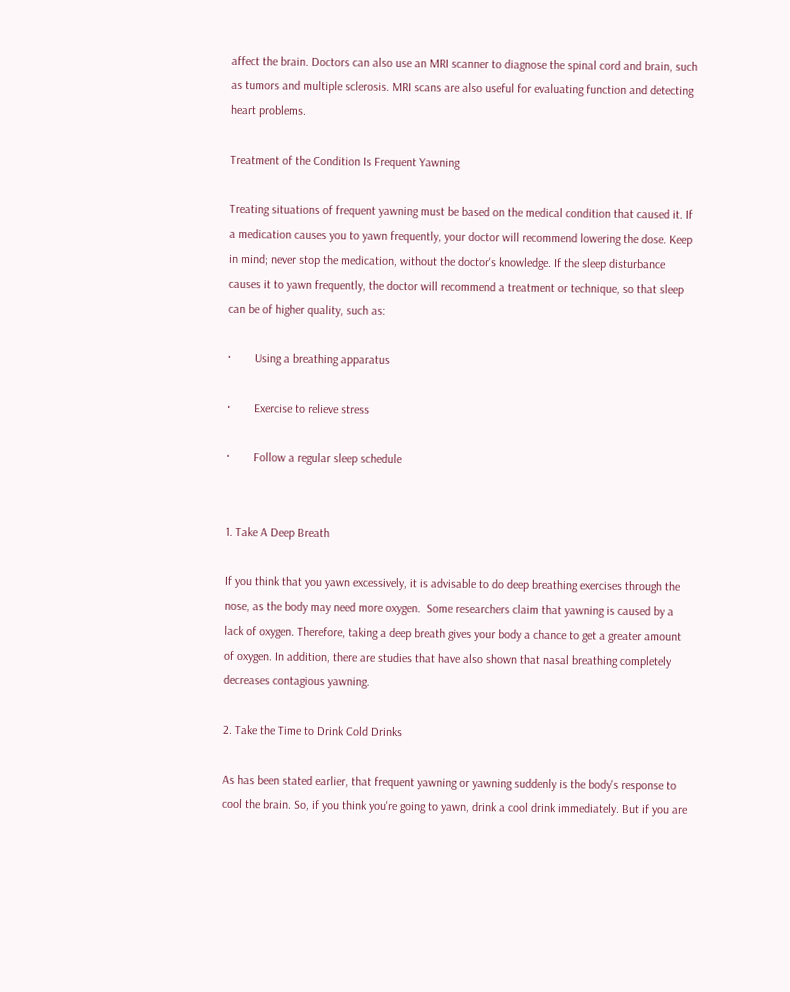affect the brain. Doctors can also use an MRI scanner to diagnose the spinal cord and brain, such as tumors and multiple sclerosis. MRI scans are also useful for evaluating function and detecting heart problems.

Treatment of the Condition Is Frequent Yawning

Treating situations of frequent yawning must be based on the medical condition that caused it. If a medication causes you to yawn frequently, your doctor will recommend lowering the dose. Keep in mind; never stop the medication, without the doctor's knowledge. If the sleep disturbance causes it to yawn frequently, the doctor will recommend a treatment or technique, so that sleep can be of higher quality, such as:

·        Using a breathing apparatus

·        Exercise to relieve stress

·        Follow a regular sleep schedule


1. Take A Deep Breath

If you think that you yawn excessively, it is advisable to do deep breathing exercises through the nose, as the body may need more oxygen.  Some researchers claim that yawning is caused by a lack of oxygen. Therefore, taking a deep breath gives your body a chance to get a greater amount of oxygen. In addition, there are studies that have also shown that nasal breathing completely decreases contagious yawning.

2. Take the Time to Drink Cold Drinks

As has been stated earlier, that frequent yawning or yawning suddenly is the body's response to cool the brain. So, if you think you're going to yawn, drink a cool drink immediately. But if you are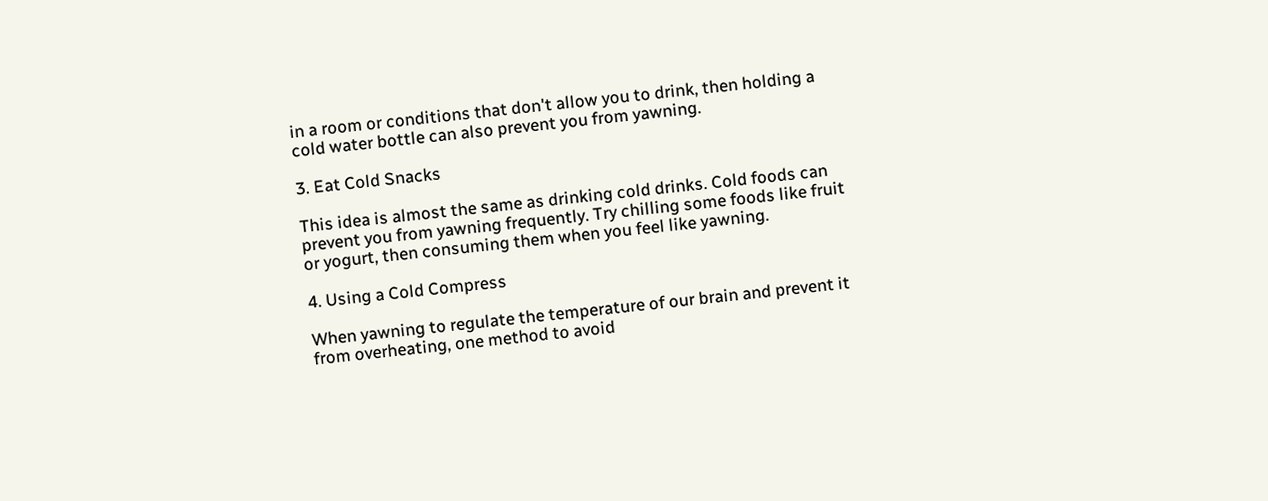in a room or conditions that don't allow you to drink, then holding a cold water bottle can also prevent you from yawning.

3. Eat Cold Snacks

This idea is almost the same as drinking cold drinks. Cold foods can prevent you from yawning frequently. Try chilling some foods like fruit or yogurt, then consuming them when you feel like yawning.

4. Using a Cold Compress

When yawning to regulate the temperature of our brain and prevent it from overheating, one method to avoid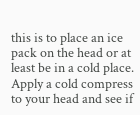this is to place an ice pack on the head or at least be in a cold place. Apply a cold compress to your head and see if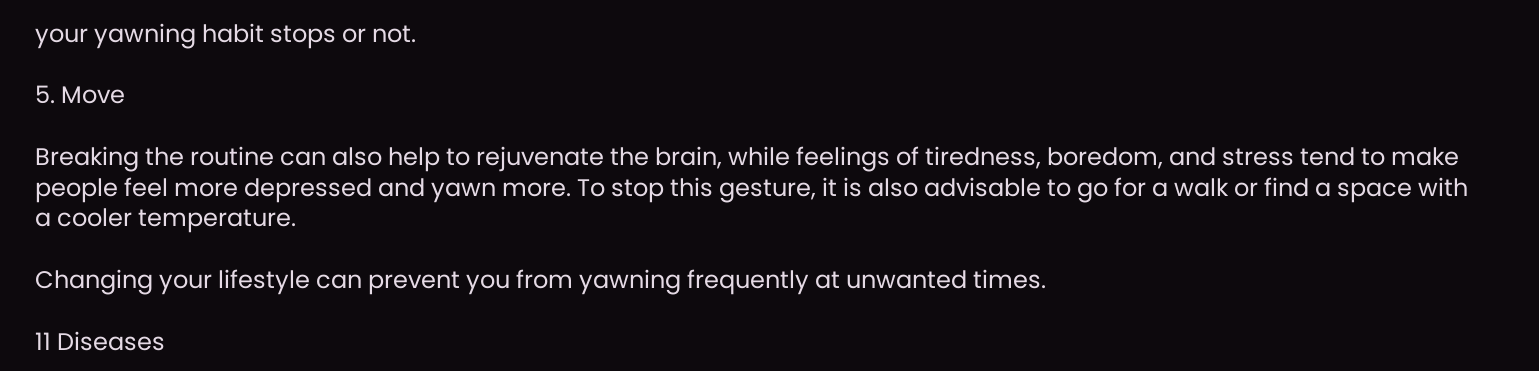your yawning habit stops or not.

5. Move

Breaking the routine can also help to rejuvenate the brain, while feelings of tiredness, boredom, and stress tend to make people feel more depressed and yawn more. To stop this gesture, it is also advisable to go for a walk or find a space with a cooler temperature.

Changing your lifestyle can prevent you from yawning frequently at unwanted times.

11 Diseases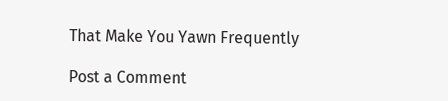That Make You Yawn Frequently

Post a Comment